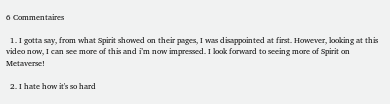6 Commentaires

  1. I gotta say, from what Spirit showed on their pages, I was disappointed at first. However, looking at this video now, I can see more of this and i’m now impressed. I look forward to seeing more of Spirit on Metaverse!

  2. I hate how it's so hard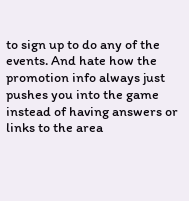to sign up to do any of the events. And hate how the promotion info always just pushes you into the game instead of having answers or links to the area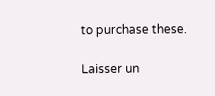to purchase these.

Laisser un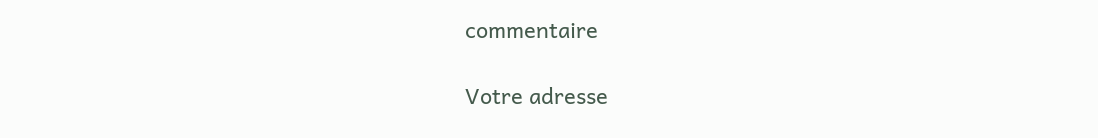commentaire

Votre adresse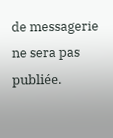de messagerie ne sera pas publiée.